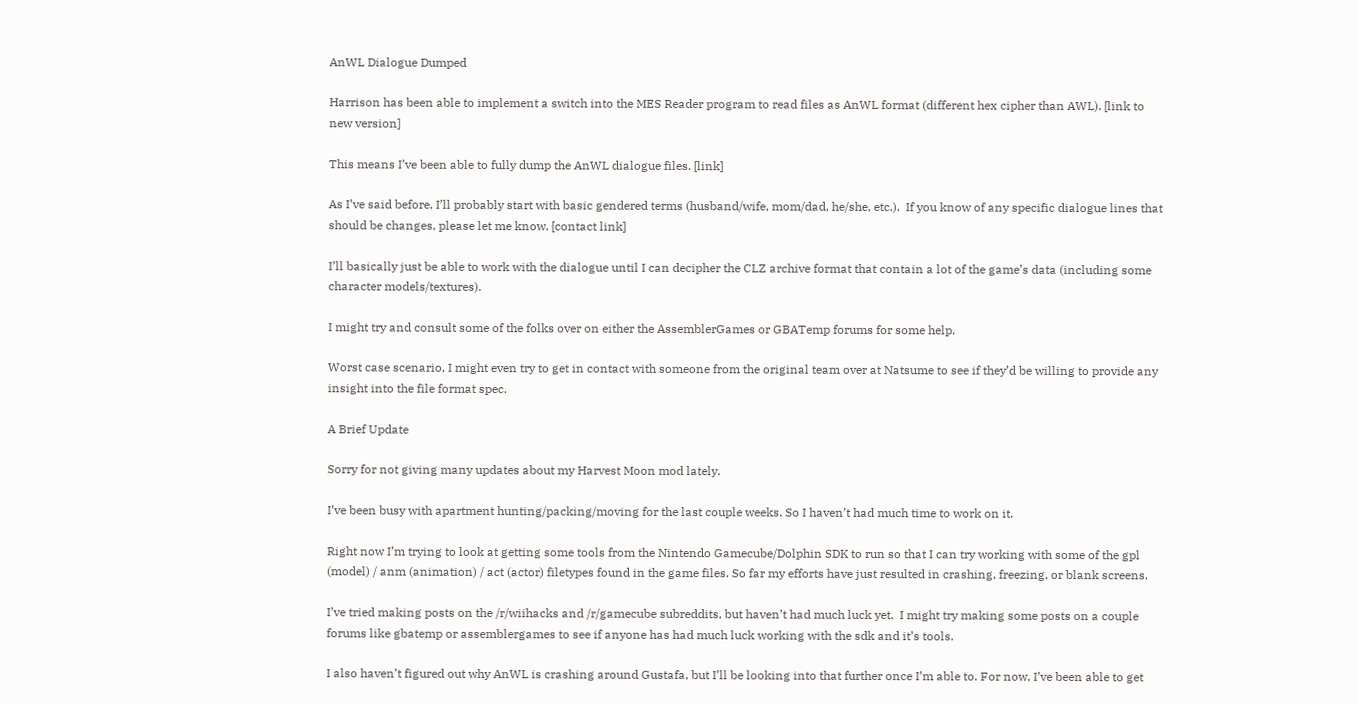AnWL Dialogue Dumped

Harrison has been able to implement a switch into the MES Reader program to read files as AnWL format (different hex cipher than AWL). [link to new version]

This means I’ve been able to fully dump the AnWL dialogue files. [link]

As I’ve said before, I’ll probably start with basic gendered terms (husband/wife, mom/dad, he/she, etc.).  If you know of any specific dialogue lines that should be changes, please let me know. [contact link]

I’ll basically just be able to work with the dialogue until I can decipher the CLZ archive format that contain a lot of the game’s data (including some character models/textures).

I might try and consult some of the folks over on either the AssemblerGames or GBATemp forums for some help.

Worst case scenario, I might even try to get in contact with someone from the original team over at Natsume to see if they’d be willing to provide any insight into the file format spec.

A Brief Update

Sorry for not giving many updates about my Harvest Moon mod lately.

I’ve been busy with apartment hunting/packing/moving for the last couple weeks. So I haven’t had much time to work on it.

Right now I’m trying to look at getting some tools from the Nintendo Gamecube/Dolphin SDK to run so that I can try working with some of the gpl (model) / anm (animation) / act (actor) filetypes found in the game files. So far my efforts have just resulted in crashing, freezing, or blank screens.

I’ve tried making posts on the /r/wiihacks and /r/gamecube subreddits, but haven’t had much luck yet.  I might try making some posts on a couple forums like gbatemp or assemblergames to see if anyone has had much luck working with the sdk and it’s tools.

I also haven’t figured out why AnWL is crashing around Gustafa, but I’ll be looking into that further once I’m able to. For now, I’ve been able to get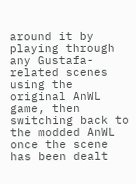around it by playing through any Gustafa-related scenes using the original AnWL game, then switching back to the modded AnWL once the scene has been dealt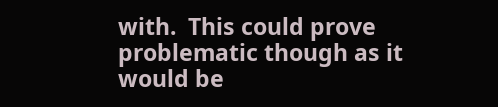with.  This could prove problematic though as it would be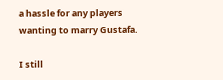a hassle for any players wanting to marry Gustafa.

I still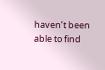haven’t been able to find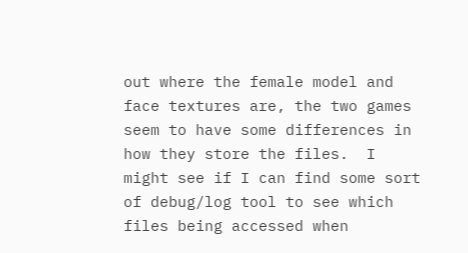out where the female model and face textures are, the two games seem to have some differences in how they store the files.  I might see if I can find some sort of debug/log tool to see which files being accessed when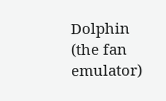Dolphin (the fan emulator)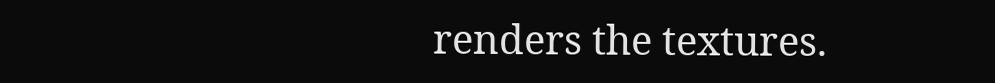renders the textures.